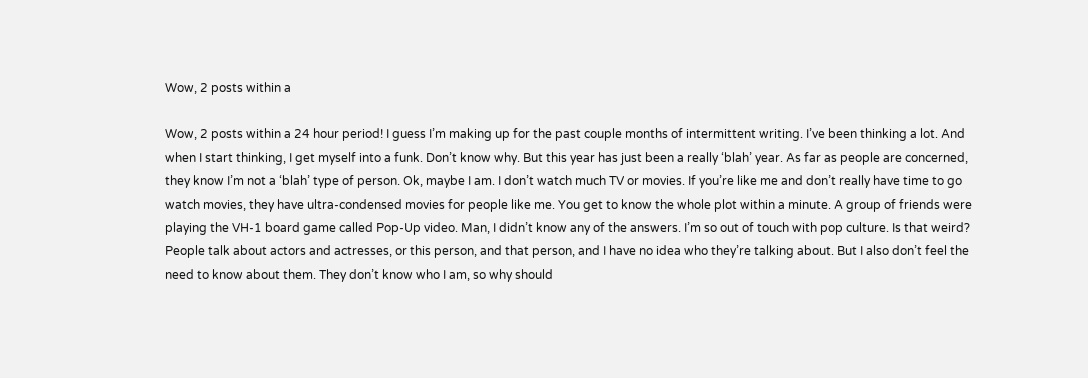Wow, 2 posts within a

Wow, 2 posts within a 24 hour period! I guess I’m making up for the past couple months of intermittent writing. I’ve been thinking a lot. And when I start thinking, I get myself into a funk. Don’t know why. But this year has just been a really ‘blah’ year. As far as people are concerned, they know I’m not a ‘blah’ type of person. Ok, maybe I am. I don’t watch much TV or movies. If you’re like me and don’t really have time to go watch movies, they have ultra-condensed movies for people like me. You get to know the whole plot within a minute. A group of friends were playing the VH-1 board game called Pop-Up video. Man, I didn’t know any of the answers. I’m so out of touch with pop culture. Is that weird? People talk about actors and actresses, or this person, and that person, and I have no idea who they’re talking about. But I also don’t feel the need to know about them. They don’t know who I am, so why should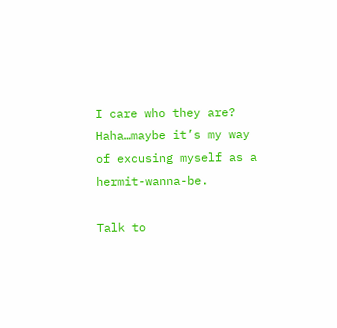I care who they are? Haha…maybe it’s my way of excusing myself as a hermit-wanna-be.

Talk to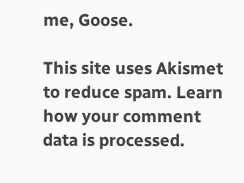me, Goose.

This site uses Akismet to reduce spam. Learn how your comment data is processed.